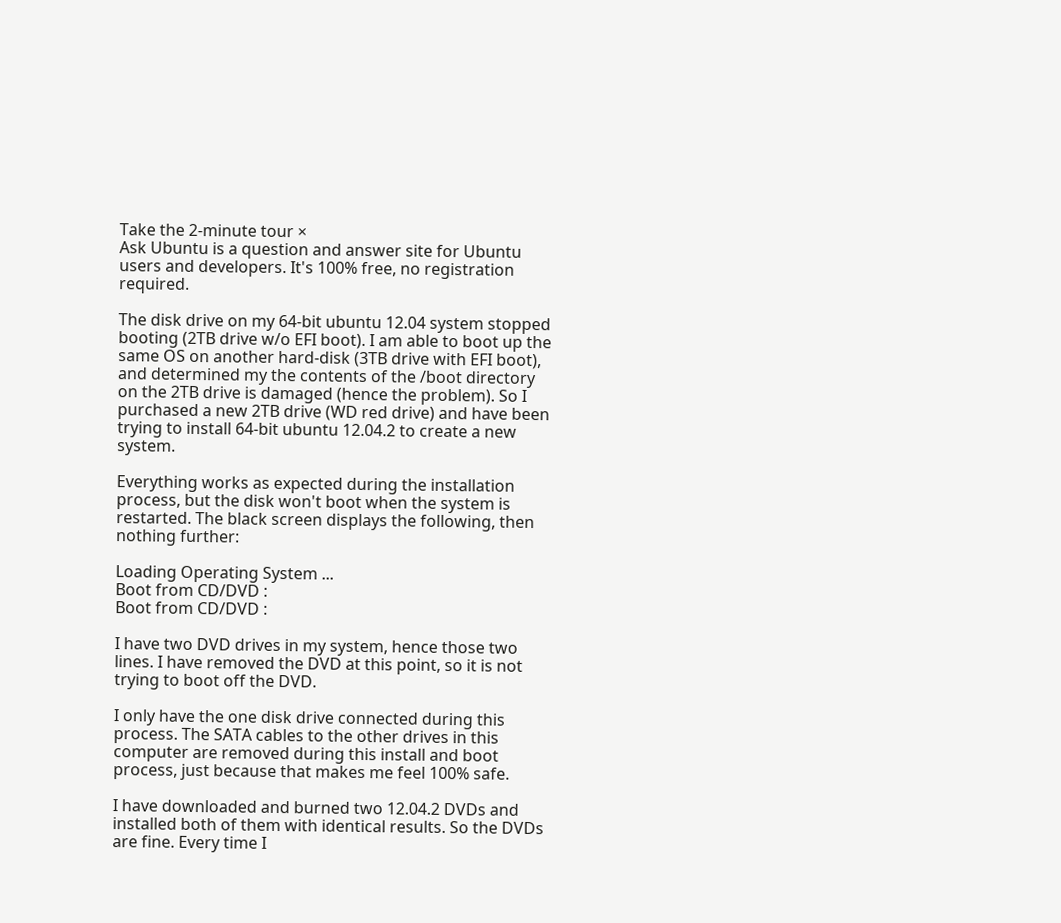Take the 2-minute tour ×
Ask Ubuntu is a question and answer site for Ubuntu users and developers. It's 100% free, no registration required.

The disk drive on my 64-bit ubuntu 12.04 system stopped booting (2TB drive w/o EFI boot). I am able to boot up the same OS on another hard-disk (3TB drive with EFI boot), and determined my the contents of the /boot directory on the 2TB drive is damaged (hence the problem). So I purchased a new 2TB drive (WD red drive) and have been trying to install 64-bit ubuntu 12.04.2 to create a new system.

Everything works as expected during the installation process, but the disk won't boot when the system is restarted. The black screen displays the following, then nothing further:

Loading Operating System ...
Boot from CD/DVD :
Boot from CD/DVD :

I have two DVD drives in my system, hence those two lines. I have removed the DVD at this point, so it is not trying to boot off the DVD.

I only have the one disk drive connected during this process. The SATA cables to the other drives in this computer are removed during this install and boot process, just because that makes me feel 100% safe.

I have downloaded and burned two 12.04.2 DVDs and installed both of them with identical results. So the DVDs are fine. Every time I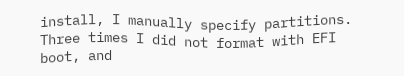install, I manually specify partitions. Three times I did not format with EFI boot, and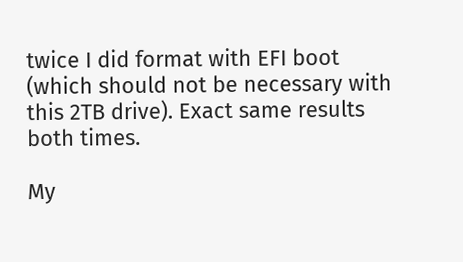twice I did format with EFI boot (which should not be necessary with this 2TB drive). Exact same results both times.

My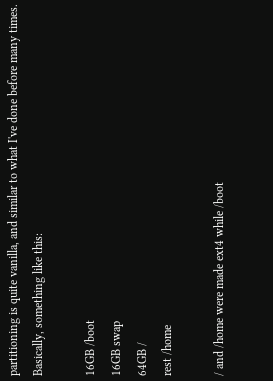partitioning is quite vanilla, and similar to what I've done before many times. Basically, something like this:

16GB /boot
16GB swap
64GB /
rest /home

/ and /home were made ext4 while /boot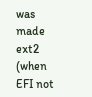was made ext2 (when EFI not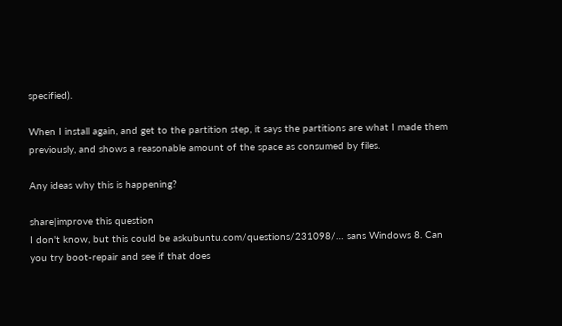specified).

When I install again, and get to the partition step, it says the partitions are what I made them previously, and shows a reasonable amount of the space as consumed by files.

Any ideas why this is happening?

share|improve this question
I don't know, but this could be askubuntu.com/questions/231098/… sans Windows 8. Can you try boot-repair and see if that does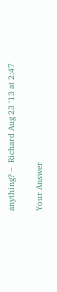anything? –  Richard Aug 23 '13 at 2:47

Your Answer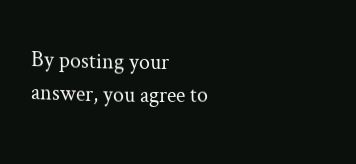By posting your answer, you agree to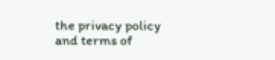the privacy policy and terms of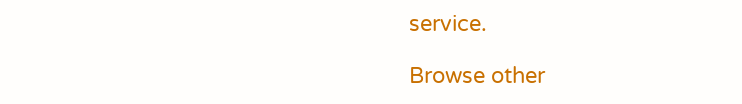service.

Browse other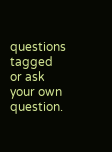questions tagged or ask your own question.